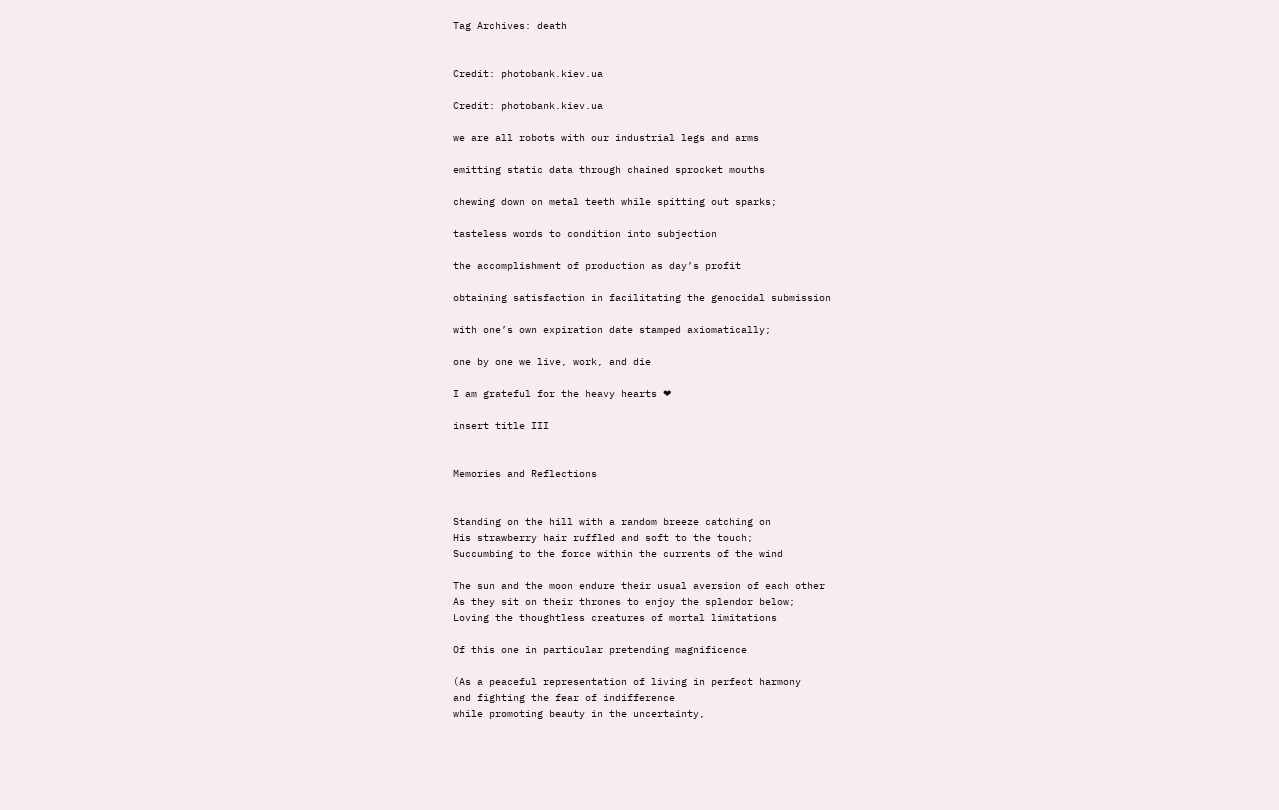Tag Archives: death


Credit: photobank.kiev.ua

Credit: photobank.kiev.ua

we are all robots with our industrial legs and arms

emitting static data through chained sprocket mouths

chewing down on metal teeth while spitting out sparks;

tasteless words to condition into subjection

the accomplishment of production as day’s profit

obtaining satisfaction in facilitating the genocidal submission

with one’s own expiration date stamped axiomatically;

one by one we live, work, and die

I am grateful for the heavy hearts ❤

insert title III


Memories and Reflections


Standing on the hill with a random breeze catching on
His strawberry hair ruffled and soft to the touch;
Succumbing to the force within the currents of the wind

The sun and the moon endure their usual aversion of each other
As they sit on their thrones to enjoy the splendor below;
Loving the thoughtless creatures of mortal limitations

Of this one in particular pretending magnificence

(As a peaceful representation of living in perfect harmony
and fighting the fear of indifference
while promoting beauty in the uncertainty,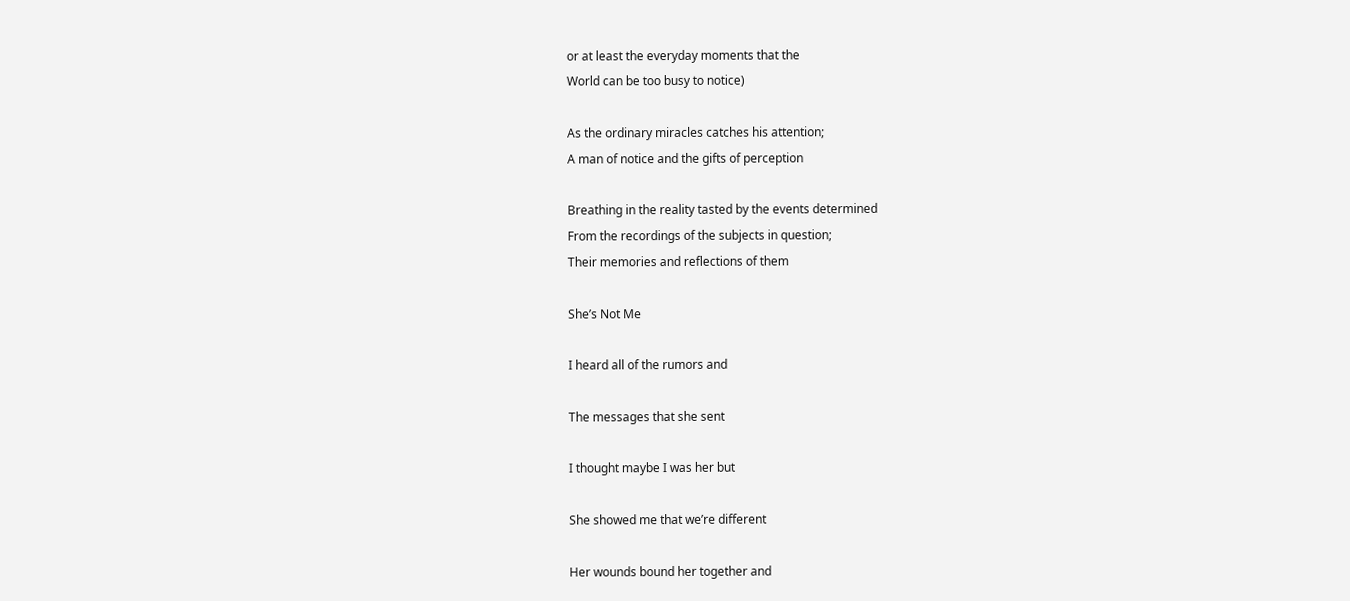or at least the everyday moments that the
World can be too busy to notice)

As the ordinary miracles catches his attention;
A man of notice and the gifts of perception

Breathing in the reality tasted by the events determined
From the recordings of the subjects in question;
Their memories and reflections of them

She’s Not Me

I heard all of the rumors and

The messages that she sent

I thought maybe I was her but

She showed me that we’re different

Her wounds bound her together and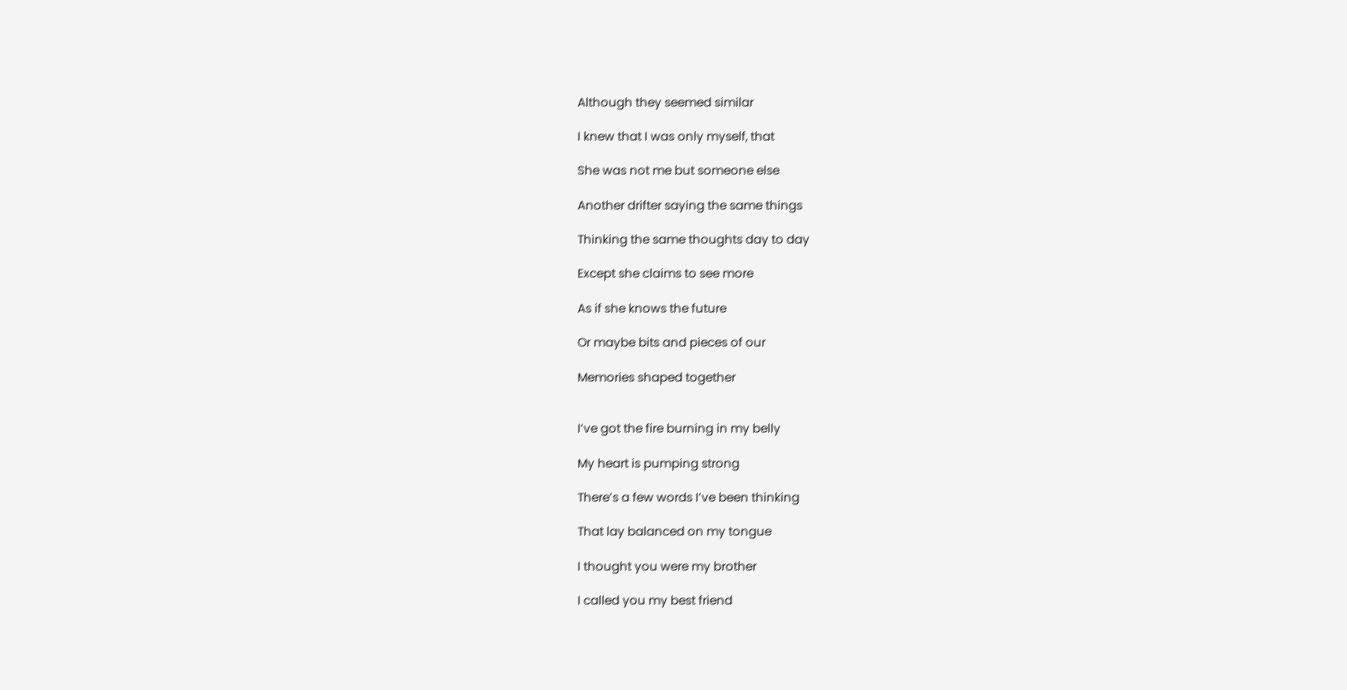Although they seemed similar

I knew that I was only myself, that

She was not me but someone else

Another drifter saying the same things

Thinking the same thoughts day to day

Except she claims to see more

As if she knows the future

Or maybe bits and pieces of our

Memories shaped together


I’ve got the fire burning in my belly

My heart is pumping strong

There’s a few words I’ve been thinking

That lay balanced on my tongue

I thought you were my brother

I called you my best friend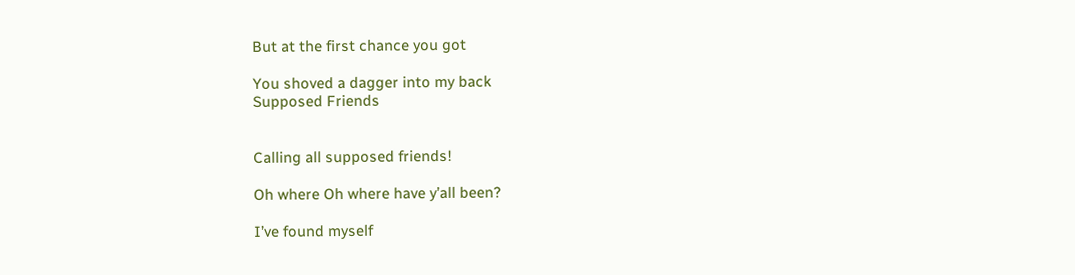But at the first chance you got

You shoved a dagger into my back
Supposed Friends


Calling all supposed friends!

Oh where Oh where have y’all been?

I’ve found myself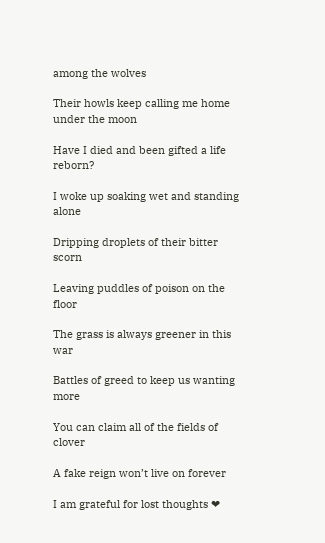among the wolves

Their howls keep calling me home under the moon

Have I died and been gifted a life reborn?

I woke up soaking wet and standing alone

Dripping droplets of their bitter scorn

Leaving puddles of poison on the floor

The grass is always greener in this war

Battles of greed to keep us wanting more

You can claim all of the fields of clover

A fake reign won’t live on forever

I am grateful for lost thoughts ❤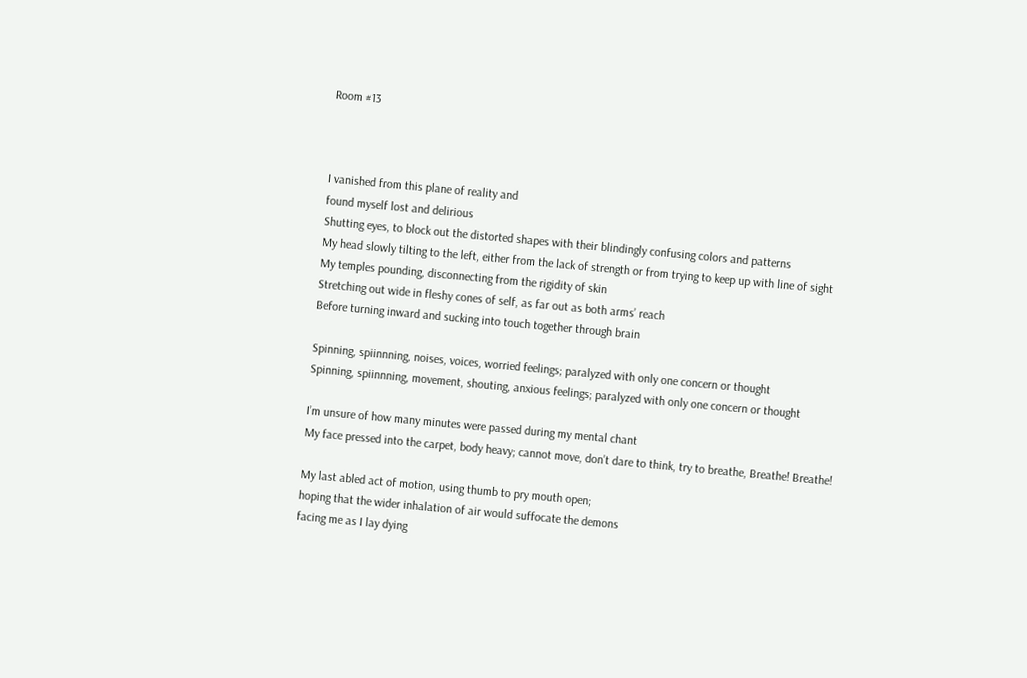Room #13



I vanished from this plane of reality and
found myself lost and delirious
Shutting eyes, to block out the distorted shapes with their blindingly confusing colors and patterns
My head slowly tilting to the left, either from the lack of strength or from trying to keep up with line of sight
My temples pounding, disconnecting from the rigidity of skin
Stretching out wide in fleshy cones of self, as far out as both arms’ reach
Before turning inward and sucking into touch together through brain

Spinning, spiinnning, noises, voices, worried feelings; paralyzed with only one concern or thought
Spinning, spiinnning, movement, shouting, anxious feelings; paralyzed with only one concern or thought

I’m unsure of how many minutes were passed during my mental chant
My face pressed into the carpet, body heavy; cannot move, don’t dare to think, try to breathe, Breathe! Breathe!

My last abled act of motion, using thumb to pry mouth open;
hoping that the wider inhalation of air would suffocate the demons
facing me as I lay dying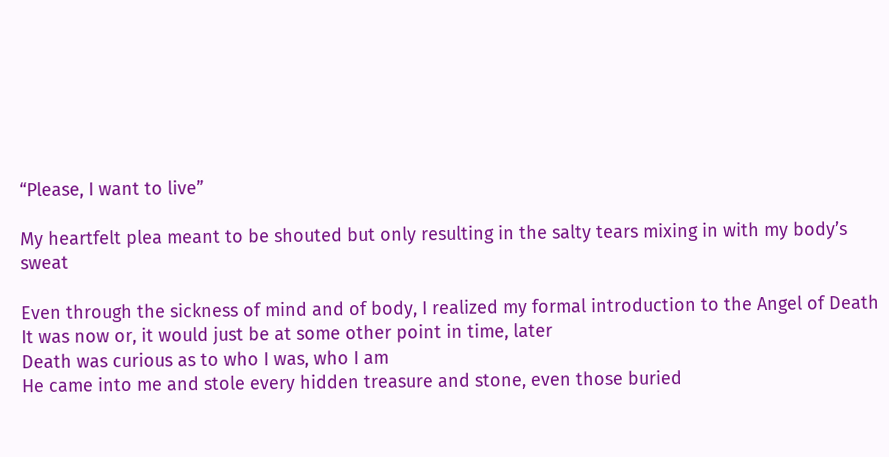“Please, I want to live”

My heartfelt plea meant to be shouted but only resulting in the salty tears mixing in with my body’s sweat

Even through the sickness of mind and of body, I realized my formal introduction to the Angel of Death
It was now or, it would just be at some other point in time, later
Death was curious as to who I was, who I am
He came into me and stole every hidden treasure and stone, even those buried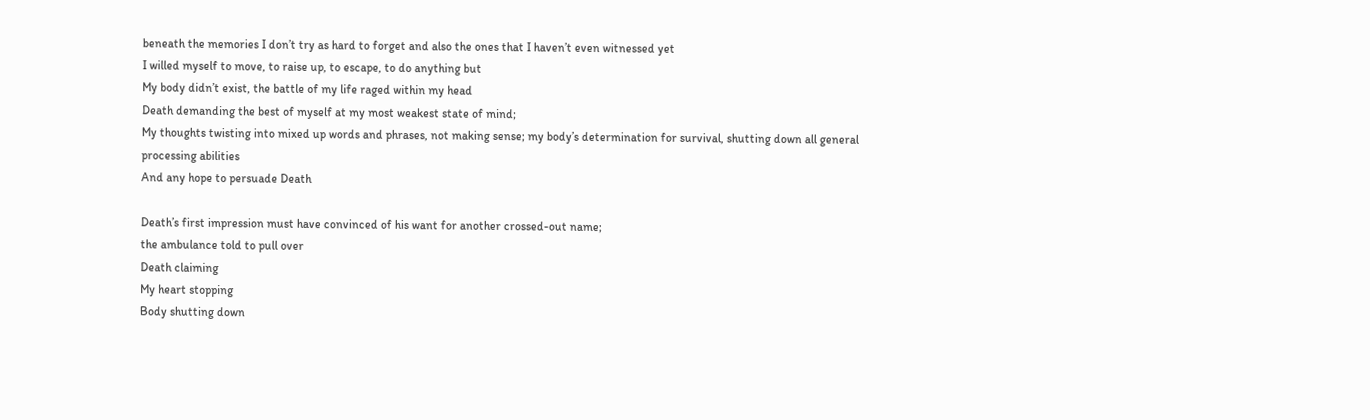beneath the memories I don’t try as hard to forget and also the ones that I haven’t even witnessed yet
I willed myself to move, to raise up, to escape, to do anything but
My body didn’t exist, the battle of my life raged within my head
Death demanding the best of myself at my most weakest state of mind;
My thoughts twisting into mixed up words and phrases, not making sense; my body’s determination for survival, shutting down all general processing abilities
And any hope to persuade Death

Death’s first impression must have convinced of his want for another crossed-out name;
the ambulance told to pull over
Death claiming
My heart stopping
Body shutting down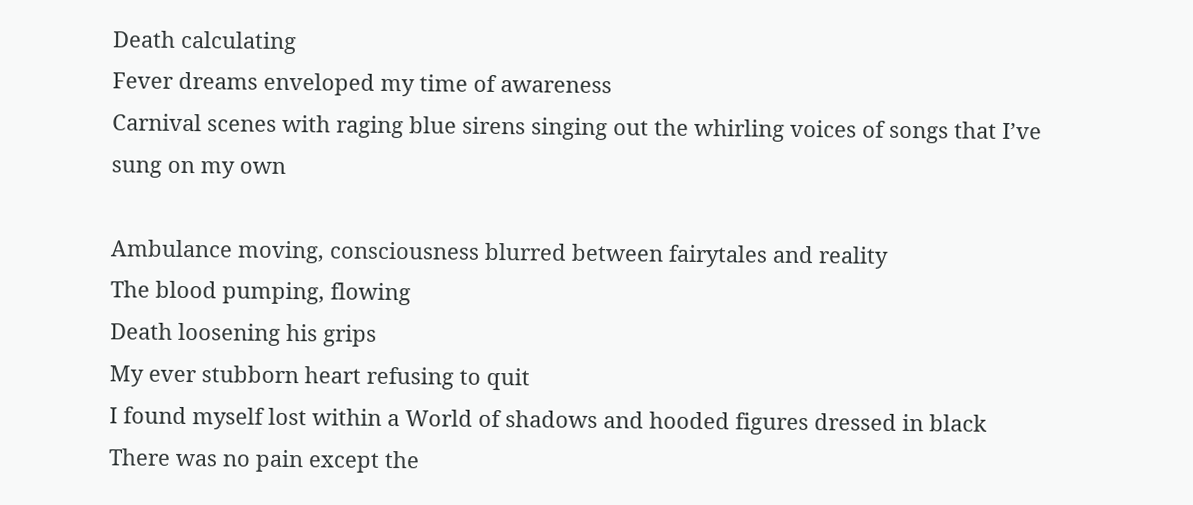Death calculating
Fever dreams enveloped my time of awareness
Carnival scenes with raging blue sirens singing out the whirling voices of songs that I’ve sung on my own

Ambulance moving, consciousness blurred between fairytales and reality
The blood pumping, flowing
Death loosening his grips
My ever stubborn heart refusing to quit
I found myself lost within a World of shadows and hooded figures dressed in black
There was no pain except the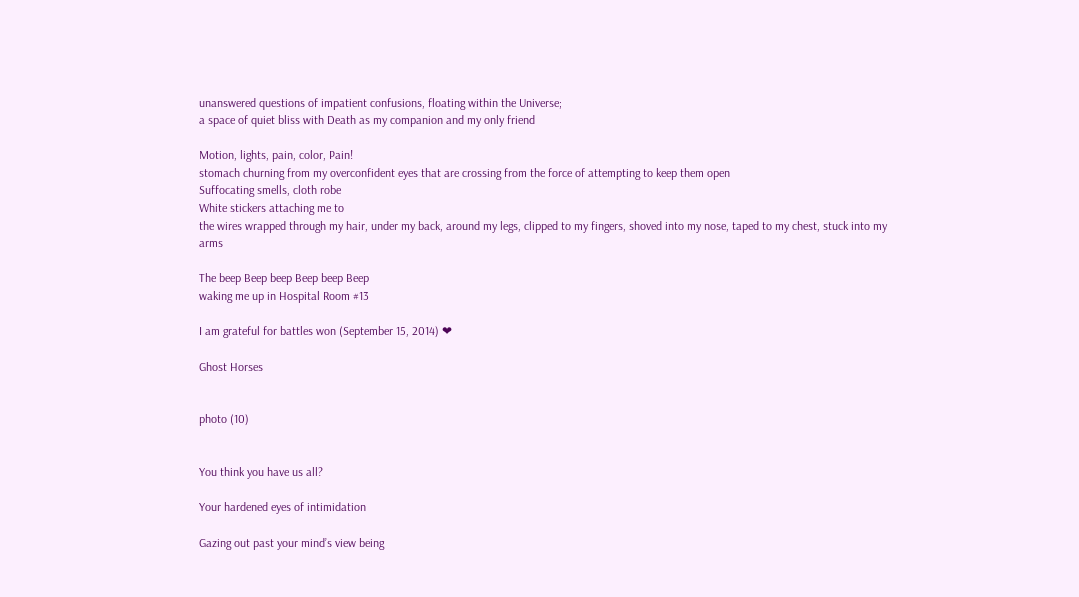unanswered questions of impatient confusions, floating within the Universe;
a space of quiet bliss with Death as my companion and my only friend

Motion, lights, pain, color, Pain!
stomach churning from my overconfident eyes that are crossing from the force of attempting to keep them open
Suffocating smells, cloth robe
White stickers attaching me to
the wires wrapped through my hair, under my back, around my legs, clipped to my fingers, shoved into my nose, taped to my chest, stuck into my arms

The beep Beep beep Beep beep Beep
waking me up in Hospital Room #13

I am grateful for battles won (September 15, 2014) ❤

Ghost Horses


photo (10)


You think you have us all?

Your hardened eyes of intimidation

Gazing out past your mind’s view being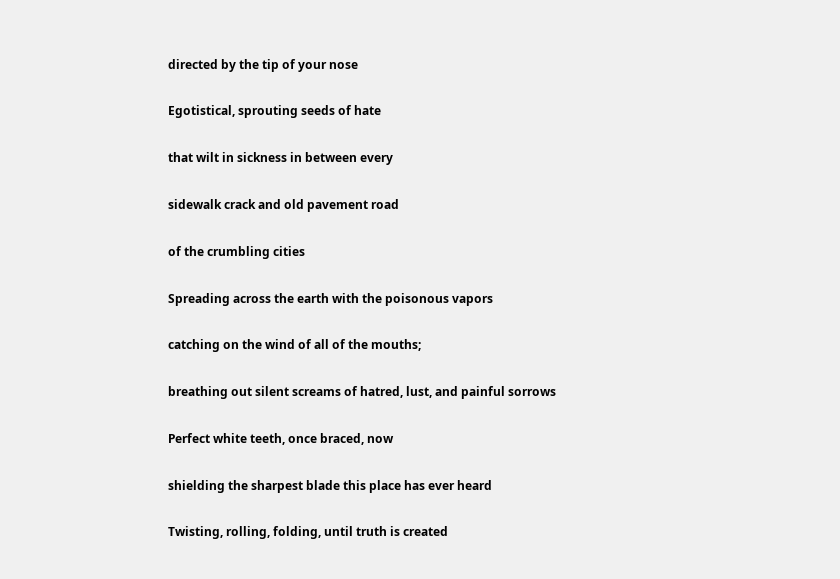directed by the tip of your nose

Egotistical, sprouting seeds of hate

that wilt in sickness in between every

sidewalk crack and old pavement road

of the crumbling cities

Spreading across the earth with the poisonous vapors

catching on the wind of all of the mouths;

breathing out silent screams of hatred, lust, and painful sorrows

Perfect white teeth, once braced, now

shielding the sharpest blade this place has ever heard

Twisting, rolling, folding, until truth is created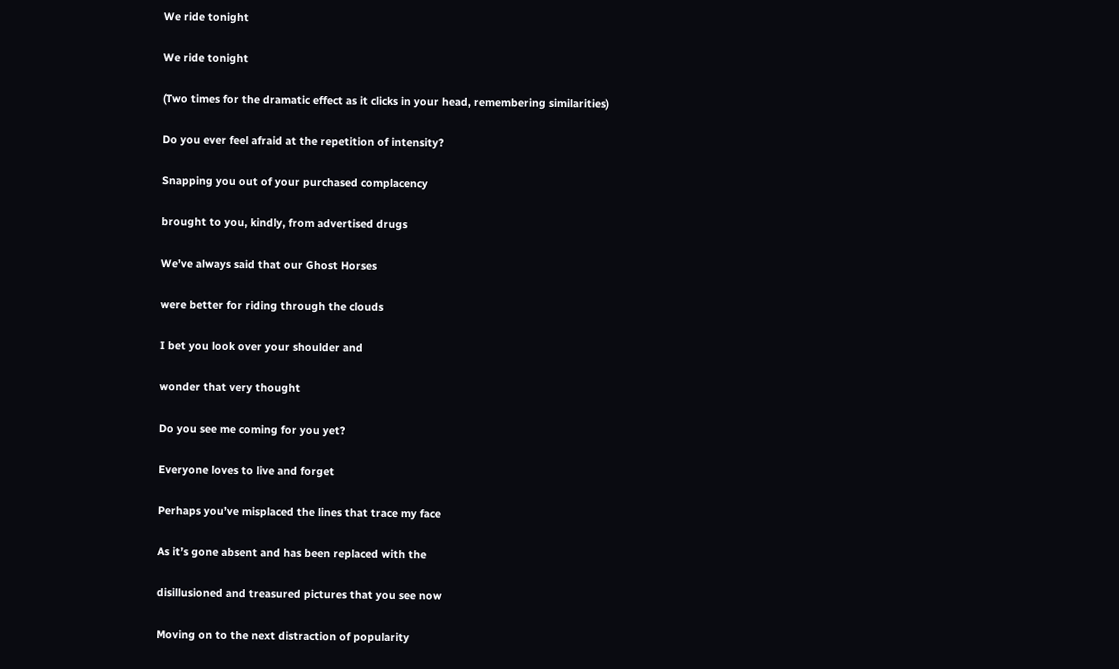We ride tonight

We ride tonight

(Two times for the dramatic effect as it clicks in your head, remembering similarities)

Do you ever feel afraid at the repetition of intensity?

Snapping you out of your purchased complacency

brought to you, kindly, from advertised drugs

We’ve always said that our Ghost Horses

were better for riding through the clouds

I bet you look over your shoulder and

wonder that very thought

Do you see me coming for you yet?

Everyone loves to live and forget

Perhaps you’ve misplaced the lines that trace my face

As it’s gone absent and has been replaced with the

disillusioned and treasured pictures that you see now

Moving on to the next distraction of popularity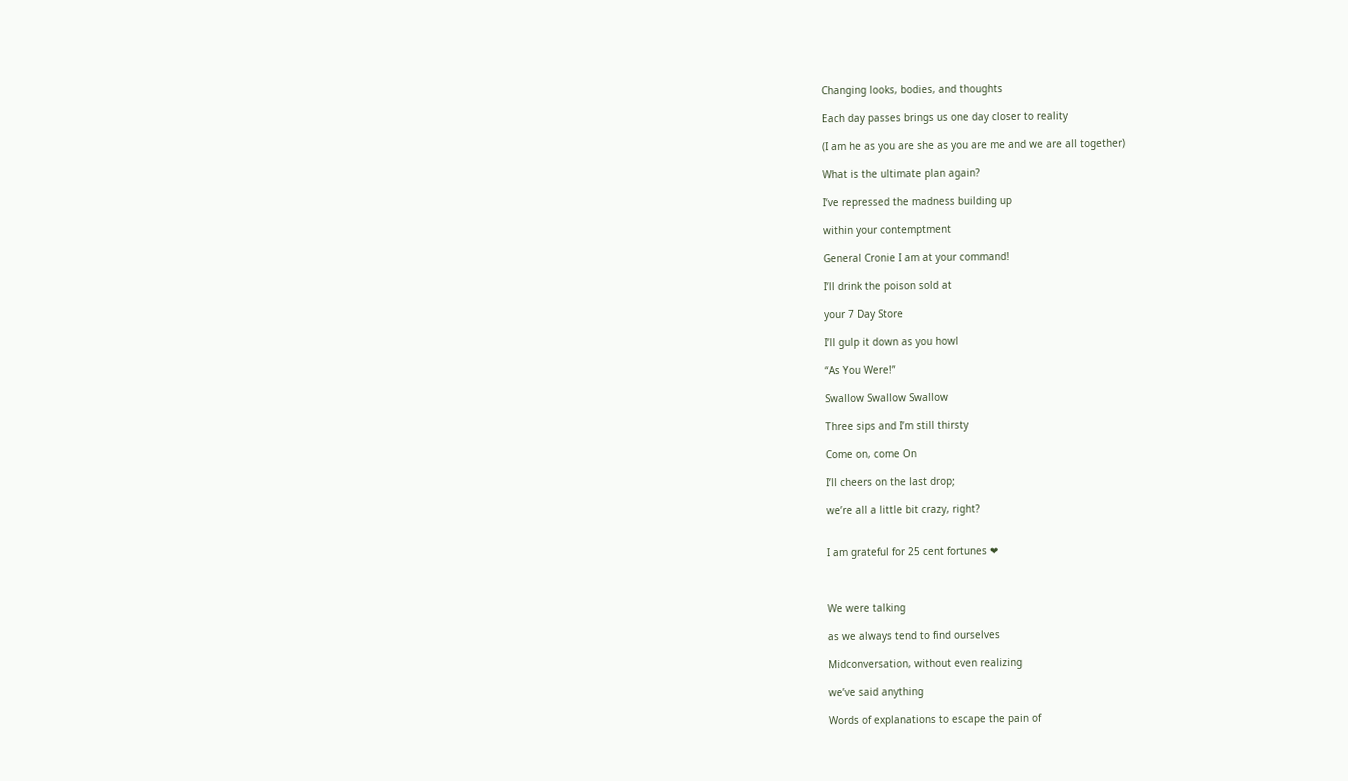Changing looks, bodies, and thoughts

Each day passes brings us one day closer to reality

(I am he as you are she as you are me and we are all together)

What is the ultimate plan again?

I’ve repressed the madness building up

within your contemptment

General Cronie I am at your command!

I’ll drink the poison sold at

your 7 Day Store

I’ll gulp it down as you howl

“As You Were!”

Swallow Swallow Swallow

Three sips and I’m still thirsty

Come on, come On

I’ll cheers on the last drop;

we’re all a little bit crazy, right?


I am grateful for 25 cent fortunes ❤



We were talking

as we always tend to find ourselves

Midconversation, without even realizing

we’ve said anything

Words of explanations to escape the pain of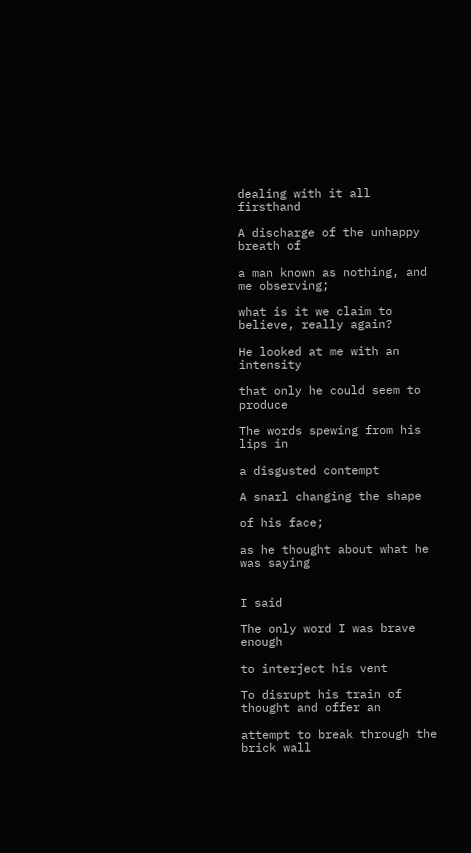dealing with it all firsthand

A discharge of the unhappy breath of

a man known as nothing, and me observing;

what is it we claim to believe, really again?

He looked at me with an intensity

that only he could seem to produce

The words spewing from his lips in

a disgusted contempt

A snarl changing the shape

of his face;

as he thought about what he was saying


I said

The only word I was brave enough

to interject his vent

To disrupt his train of thought and offer an

attempt to break through the brick wall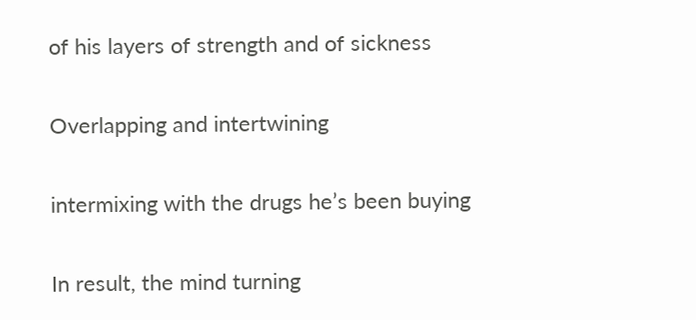of his layers of strength and of sickness

Overlapping and intertwining

intermixing with the drugs he’s been buying

In result, the mind turning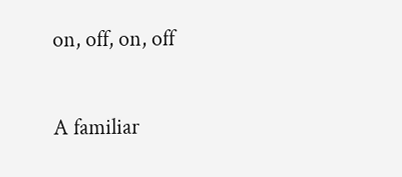on, off, on, off

A familiar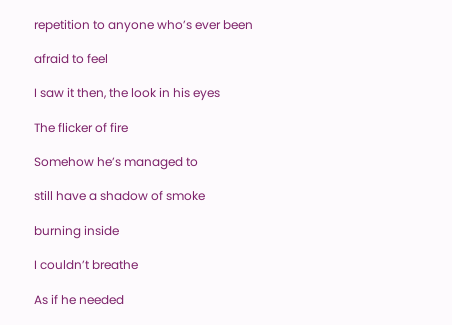repetition to anyone who’s ever been

afraid to feel

I saw it then, the look in his eyes

The flicker of fire

Somehow he’s managed to

still have a shadow of smoke

burning inside

I couldn’t breathe

As if he needed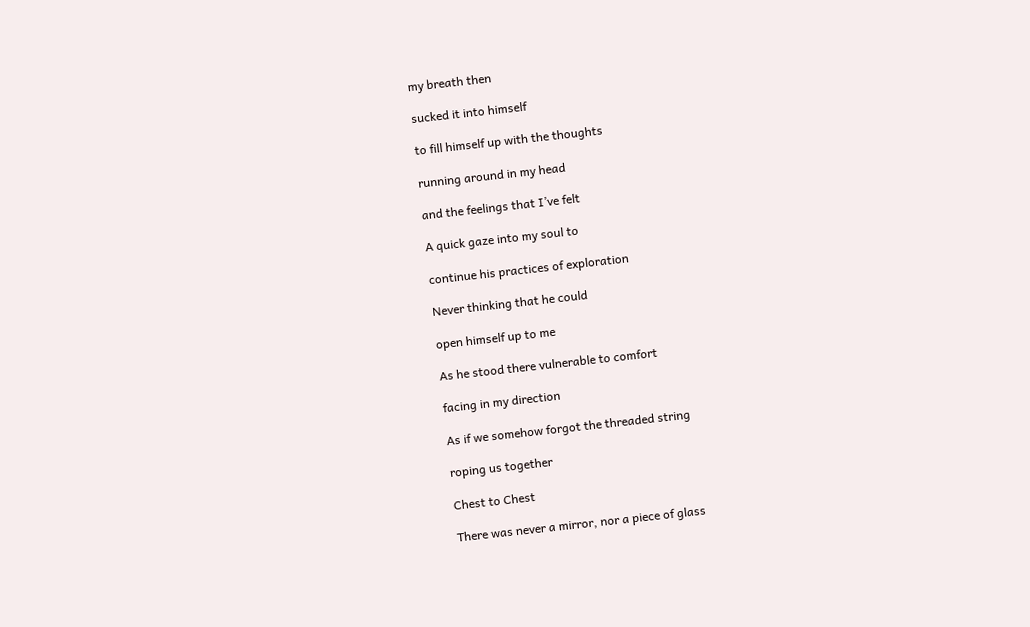my breath then

sucked it into himself

to fill himself up with the thoughts

running around in my head

and the feelings that I’ve felt

A quick gaze into my soul to

continue his practices of exploration

Never thinking that he could

open himself up to me

As he stood there vulnerable to comfort

facing in my direction

As if we somehow forgot the threaded string

roping us together

Chest to Chest

There was never a mirror, nor a piece of glass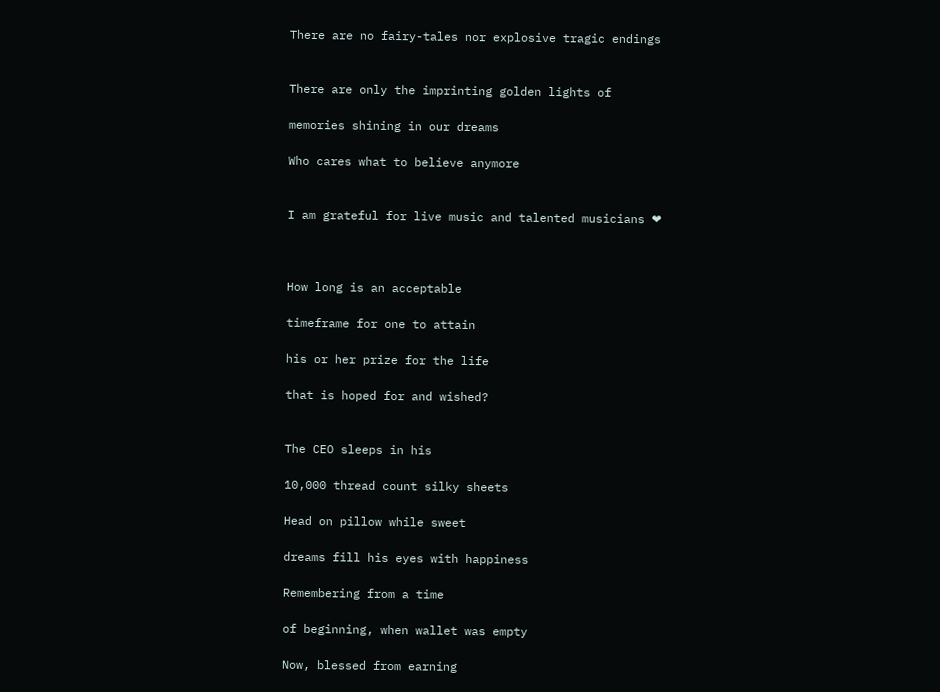There are no fairy-tales nor explosive tragic endings


There are only the imprinting golden lights of

memories shining in our dreams

Who cares what to believe anymore


I am grateful for live music and talented musicians ❤



How long is an acceptable

timeframe for one to attain

his or her prize for the life

that is hoped for and wished?


The CEO sleeps in his

10,000 thread count silky sheets

Head on pillow while sweet

dreams fill his eyes with happiness

Remembering from a time

of beginning, when wallet was empty

Now, blessed from earning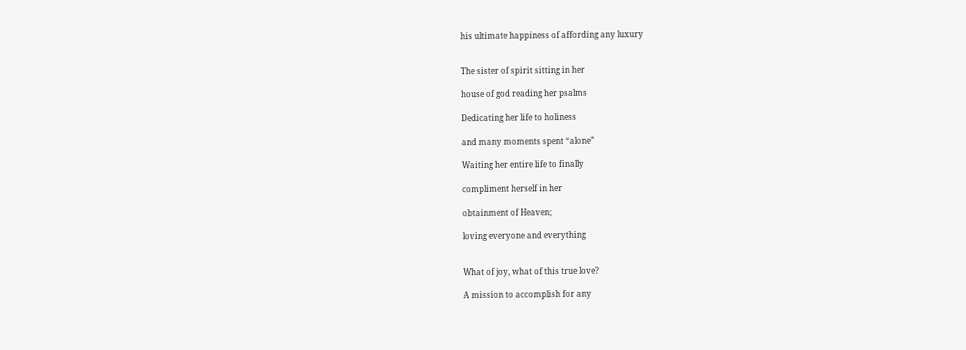his ultimate happiness of affording any luxury


The sister of spirit sitting in her

house of god reading her psalms

Dedicating her life to holiness

and many moments spent “alone”

Waiting her entire life to finally

compliment herself in her

obtainment of Heaven;

loving everyone and everything


What of joy, what of this true love?

A mission to accomplish for any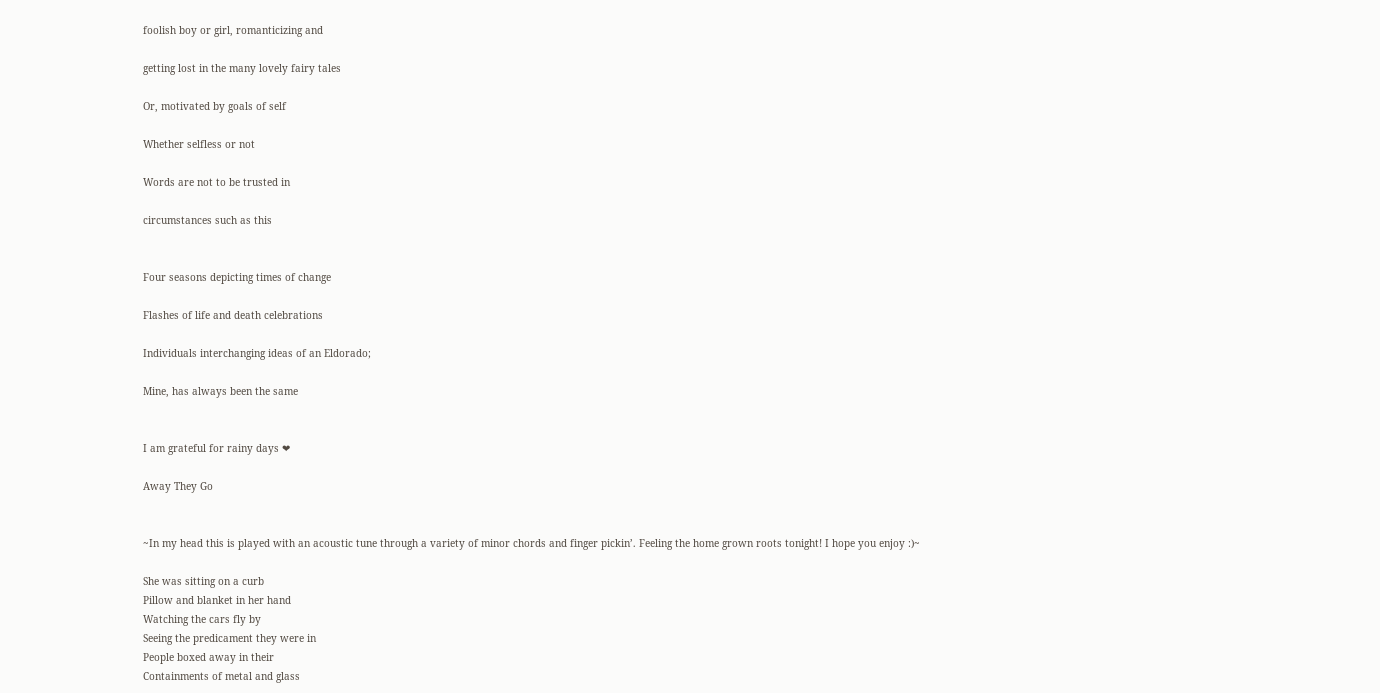foolish boy or girl, romanticizing and

getting lost in the many lovely fairy tales

Or, motivated by goals of self

Whether selfless or not

Words are not to be trusted in

circumstances such as this


Four seasons depicting times of change

Flashes of life and death celebrations

Individuals interchanging ideas of an Eldorado;

Mine, has always been the same


I am grateful for rainy days ❤

Away They Go


~In my head this is played with an acoustic tune through a variety of minor chords and finger pickin’. Feeling the home grown roots tonight! I hope you enjoy :)~

She was sitting on a curb
Pillow and blanket in her hand
Watching the cars fly by
Seeing the predicament they were in
People boxed away in their
Containments of metal and glass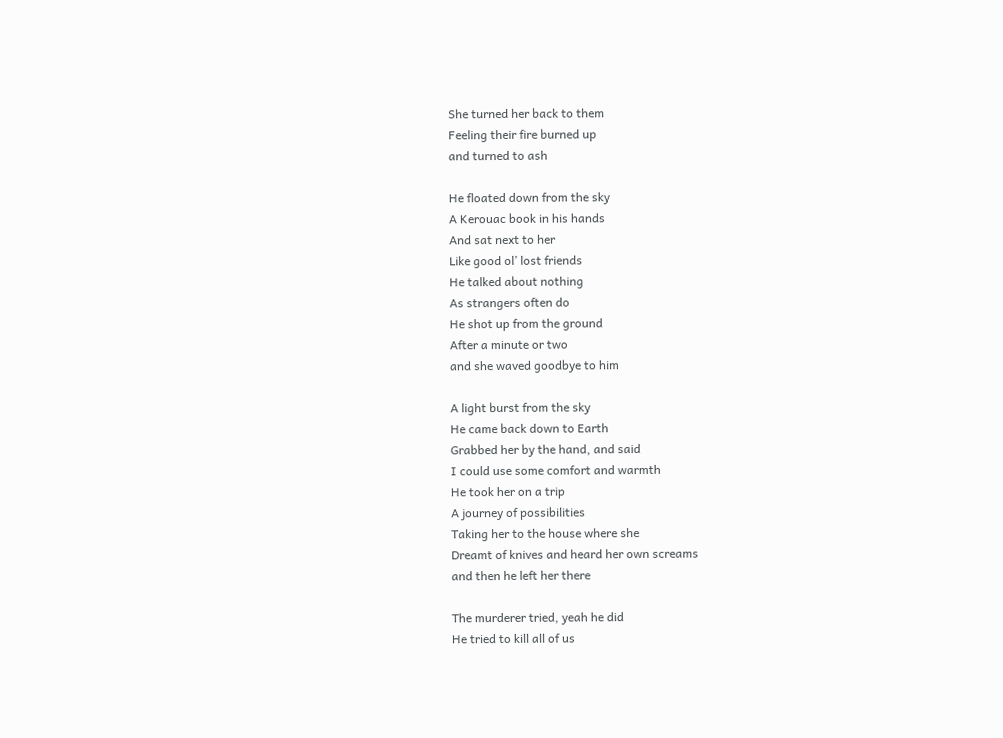She turned her back to them
Feeling their fire burned up
and turned to ash

He floated down from the sky
A Kerouac book in his hands
And sat next to her
Like good ol’ lost friends
He talked about nothing
As strangers often do
He shot up from the ground
After a minute or two
and she waved goodbye to him

A light burst from the sky
He came back down to Earth
Grabbed her by the hand, and said
I could use some comfort and warmth
He took her on a trip
A journey of possibilities
Taking her to the house where she
Dreamt of knives and heard her own screams
and then he left her there

The murderer tried, yeah he did
He tried to kill all of us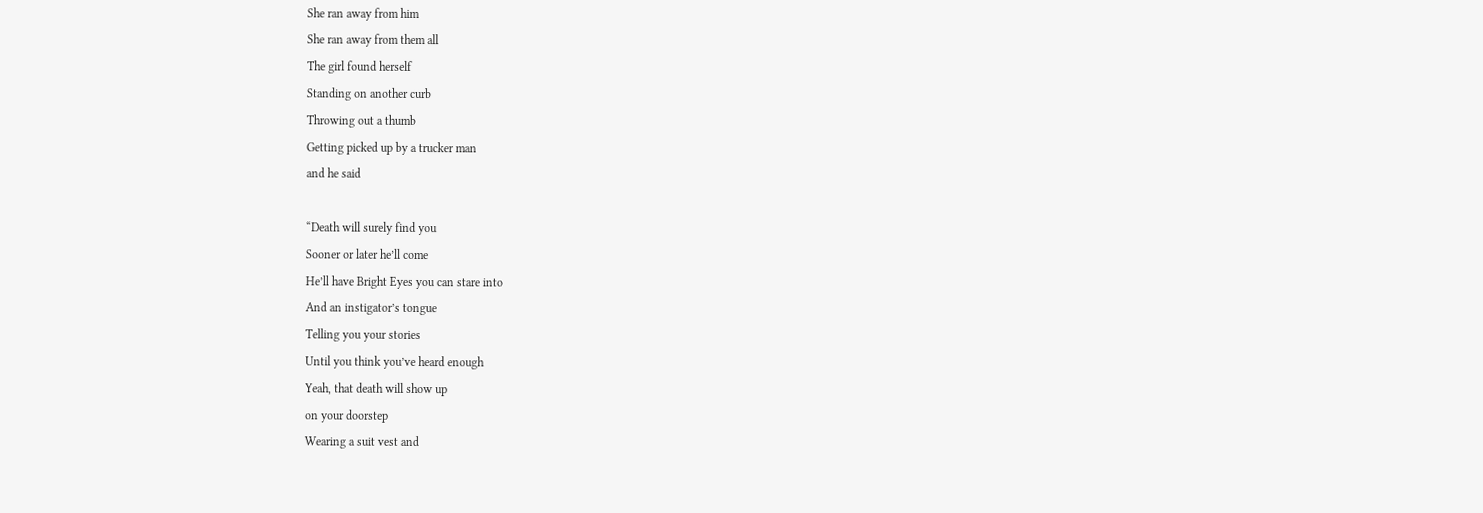She ran away from him
She ran away from them all
The girl found herself
Standing on another curb
Throwing out a thumb
Getting picked up by a trucker man
and he said

“Death will surely find you
Sooner or later he’ll come
He’ll have Bright Eyes you can stare into
And an instigator’s tongue
Telling you your stories
Until you think you’ve heard enough
Yeah, that death will show up
on your doorstep
Wearing a suit vest and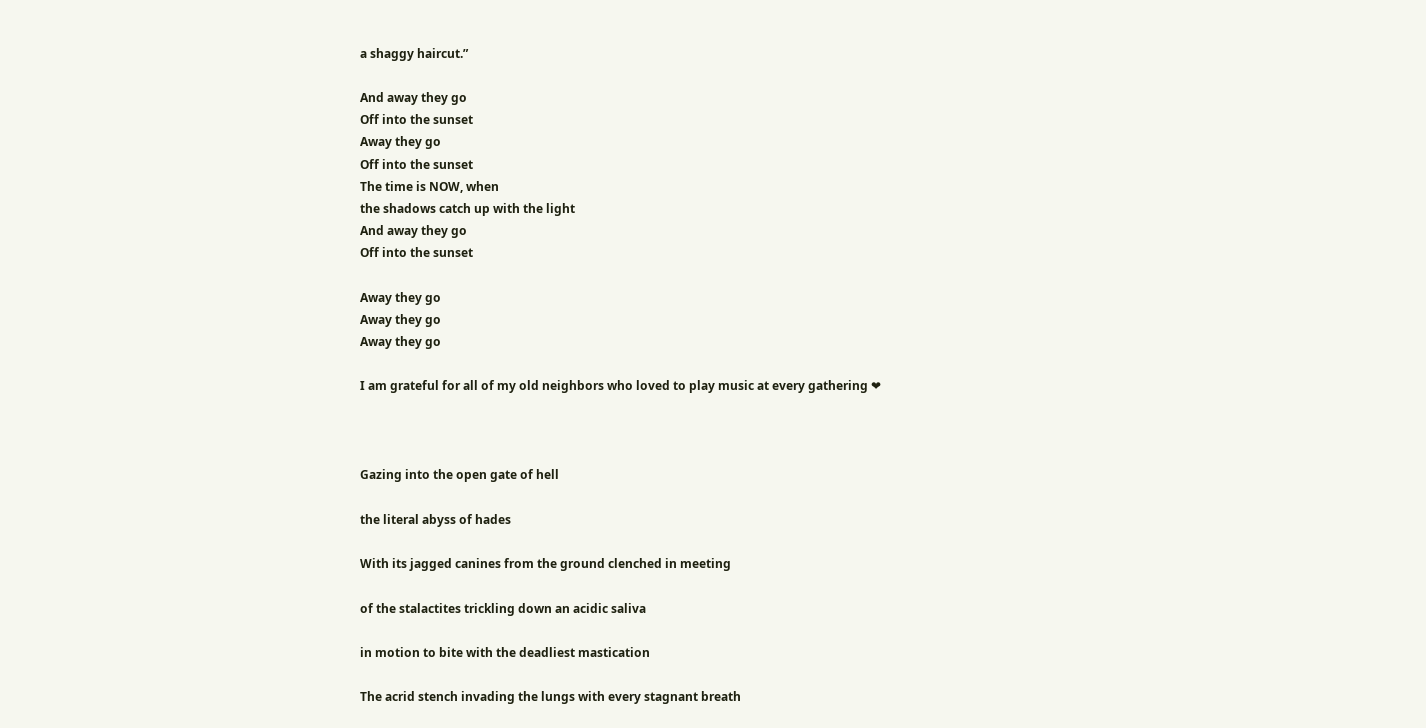a shaggy haircut.”

And away they go
Off into the sunset
Away they go
Off into the sunset
The time is NOW, when
the shadows catch up with the light
And away they go
Off into the sunset

Away they go
Away they go
Away they go

I am grateful for all of my old neighbors who loved to play music at every gathering ❤



Gazing into the open gate of hell

the literal abyss of hades

With its jagged canines from the ground clenched in meeting

of the stalactites trickling down an acidic saliva

in motion to bite with the deadliest mastication

The acrid stench invading the lungs with every stagnant breath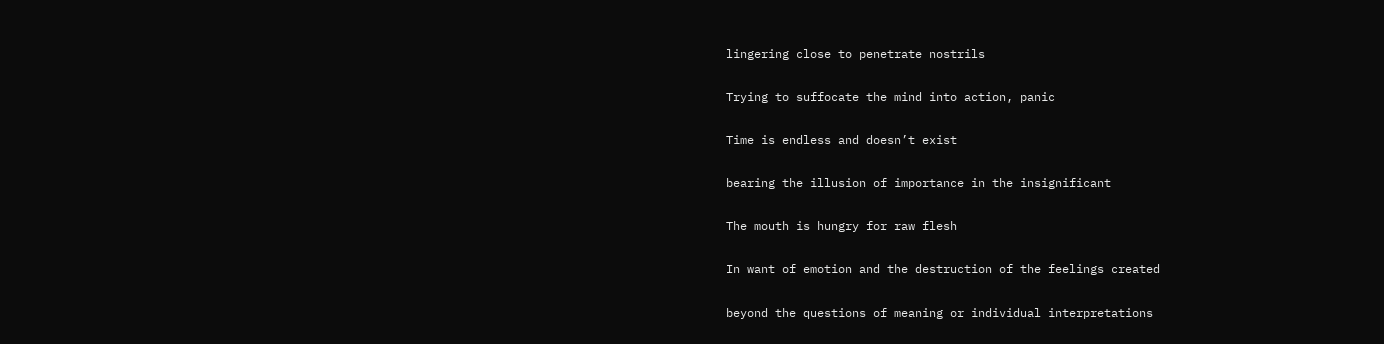lingering close to penetrate nostrils

Trying to suffocate the mind into action, panic

Time is endless and doesn’t exist

bearing the illusion of importance in the insignificant

The mouth is hungry for raw flesh

In want of emotion and the destruction of the feelings created

beyond the questions of meaning or individual interpretations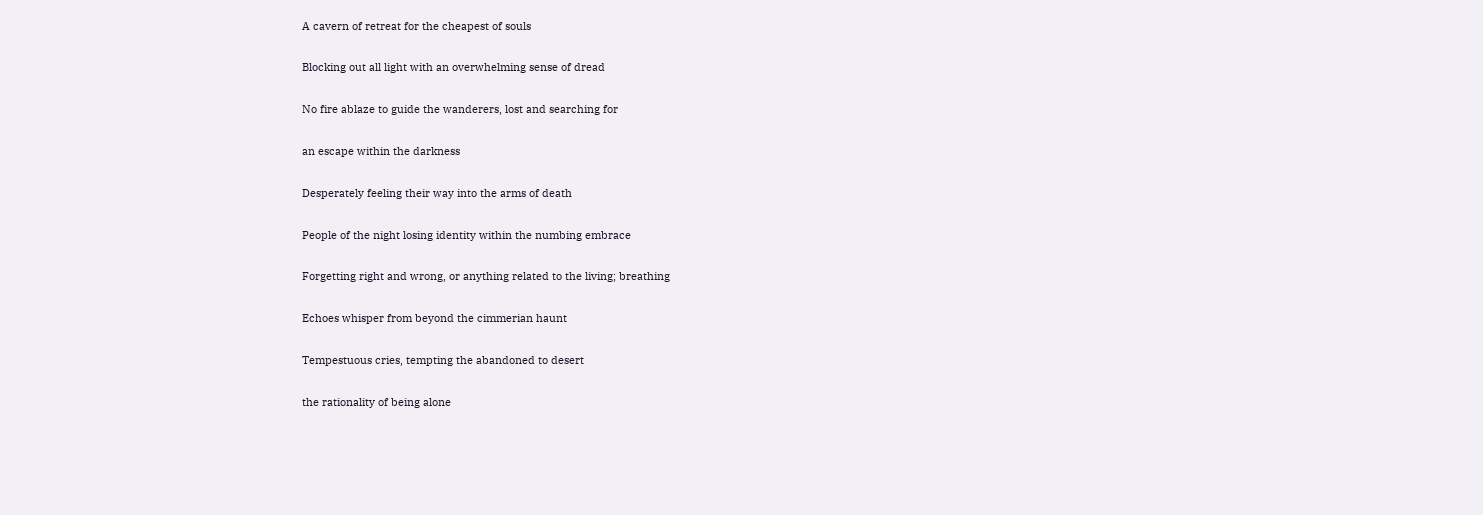A cavern of retreat for the cheapest of souls

Blocking out all light with an overwhelming sense of dread

No fire ablaze to guide the wanderers, lost and searching for

an escape within the darkness

Desperately feeling their way into the arms of death

People of the night losing identity within the numbing embrace

Forgetting right and wrong, or anything related to the living; breathing

Echoes whisper from beyond the cimmerian haunt

Tempestuous cries, tempting the abandoned to desert

the rationality of being alone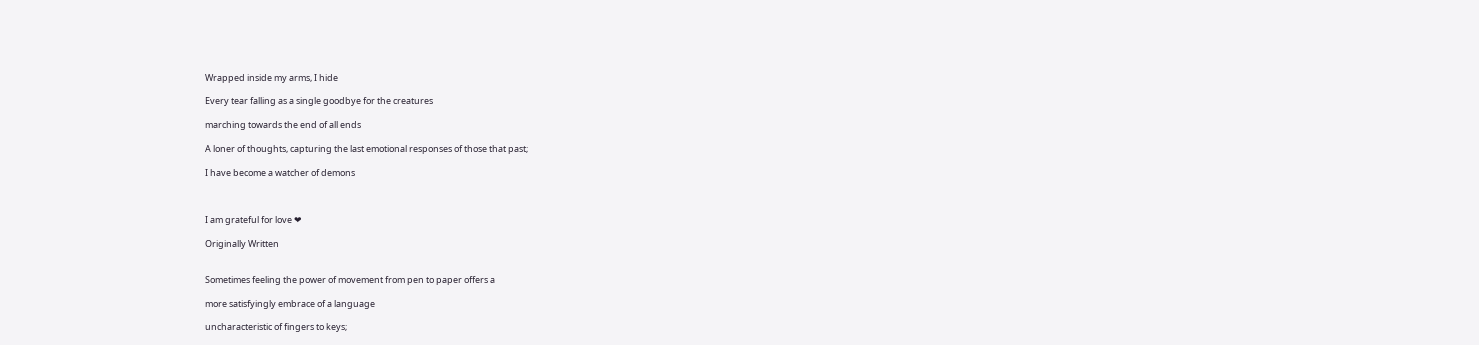Wrapped inside my arms, I hide

Every tear falling as a single goodbye for the creatures

marching towards the end of all ends

A loner of thoughts, capturing the last emotional responses of those that past;

I have become a watcher of demons



I am grateful for love ❤

Originally Written


Sometimes feeling the power of movement from pen to paper offers a

more satisfyingly embrace of a language

uncharacteristic of fingers to keys;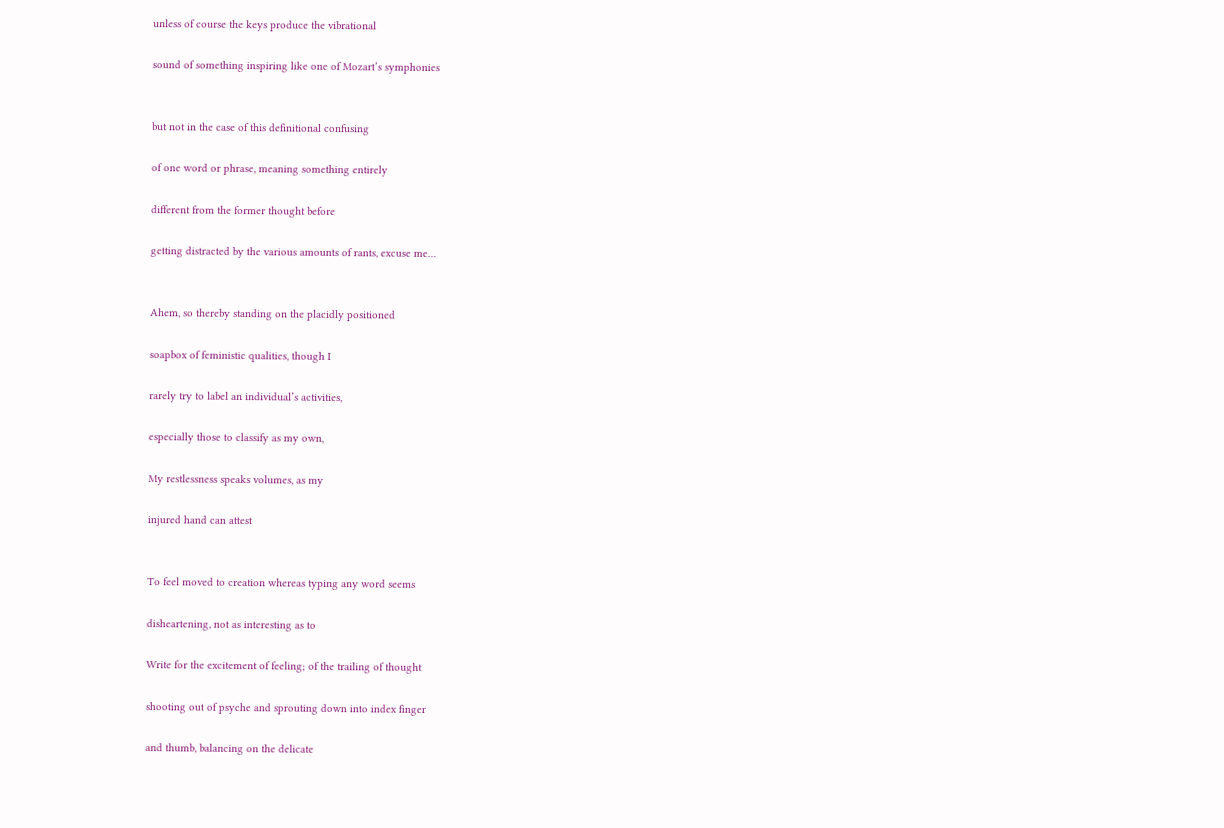unless of course the keys produce the vibrational

sound of something inspiring like one of Mozart’s symphonies


but not in the case of this definitional confusing

of one word or phrase, meaning something entirely

different from the former thought before

getting distracted by the various amounts of rants, excuse me…


Ahem, so thereby standing on the placidly positioned

soapbox of feministic qualities, though I

rarely try to label an individual’s activities,

especially those to classify as my own,

My restlessness speaks volumes, as my

injured hand can attest


To feel moved to creation whereas typing any word seems

disheartening, not as interesting as to

Write for the excitement of feeling; of the trailing of thought

shooting out of psyche and sprouting down into index finger

and thumb, balancing on the delicate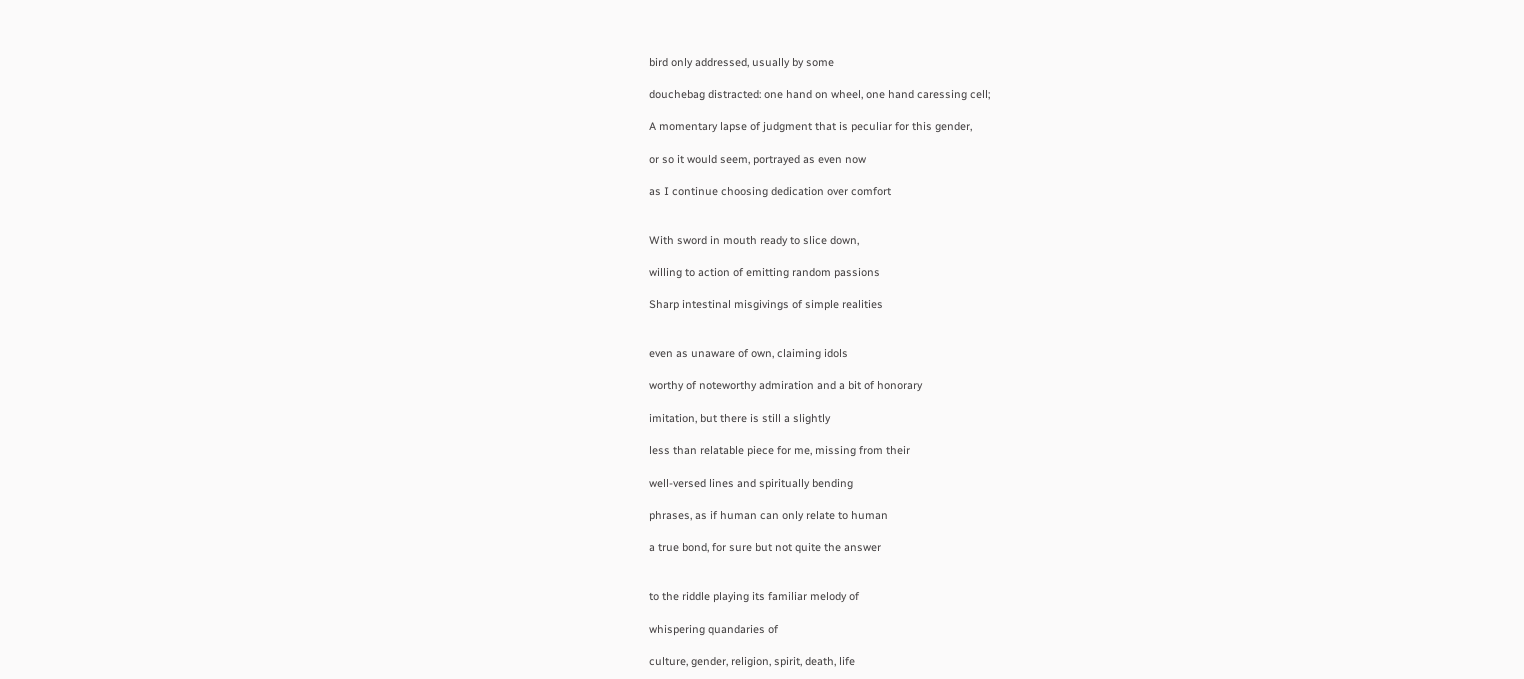bird only addressed, usually by some

douchebag distracted: one hand on wheel, one hand caressing cell;

A momentary lapse of judgment that is peculiar for this gender,

or so it would seem, portrayed as even now

as I continue choosing dedication over comfort


With sword in mouth ready to slice down,

willing to action of emitting random passions

Sharp intestinal misgivings of simple realities


even as unaware of own, claiming idols

worthy of noteworthy admiration and a bit of honorary

imitation, but there is still a slightly

less than relatable piece for me, missing from their

well-versed lines and spiritually bending

phrases, as if human can only relate to human

a true bond, for sure but not quite the answer


to the riddle playing its familiar melody of

whispering quandaries of

culture, gender, religion, spirit, death, life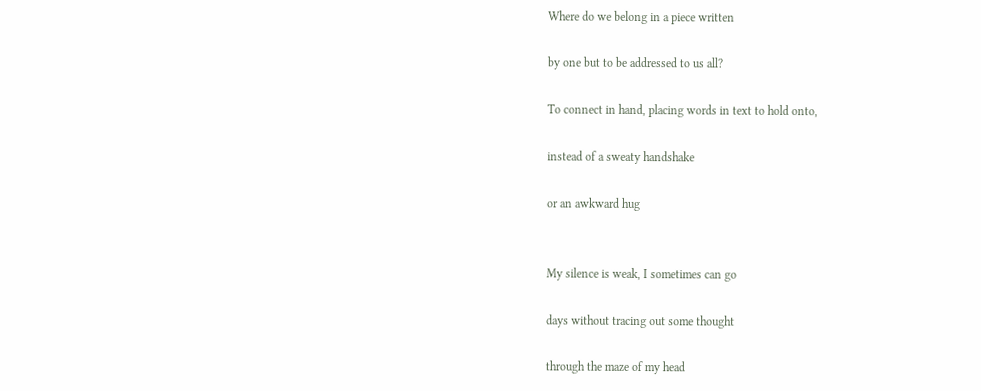Where do we belong in a piece written

by one but to be addressed to us all?

To connect in hand, placing words in text to hold onto,

instead of a sweaty handshake

or an awkward hug


My silence is weak, I sometimes can go

days without tracing out some thought

through the maze of my head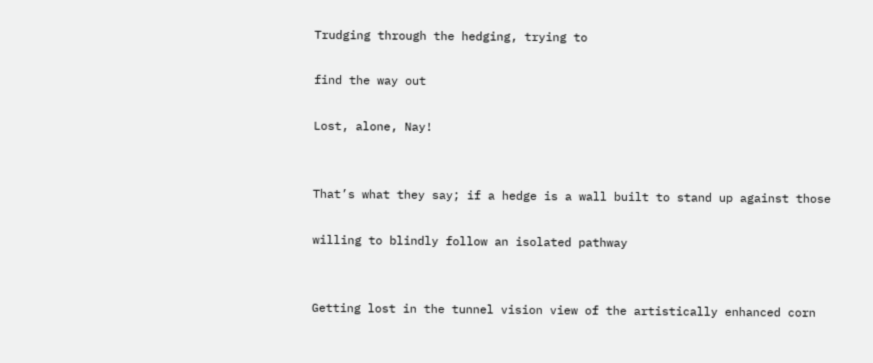Trudging through the hedging, trying to

find the way out

Lost, alone, Nay!


That’s what they say; if a hedge is a wall built to stand up against those

willing to blindly follow an isolated pathway


Getting lost in the tunnel vision view of the artistically enhanced corn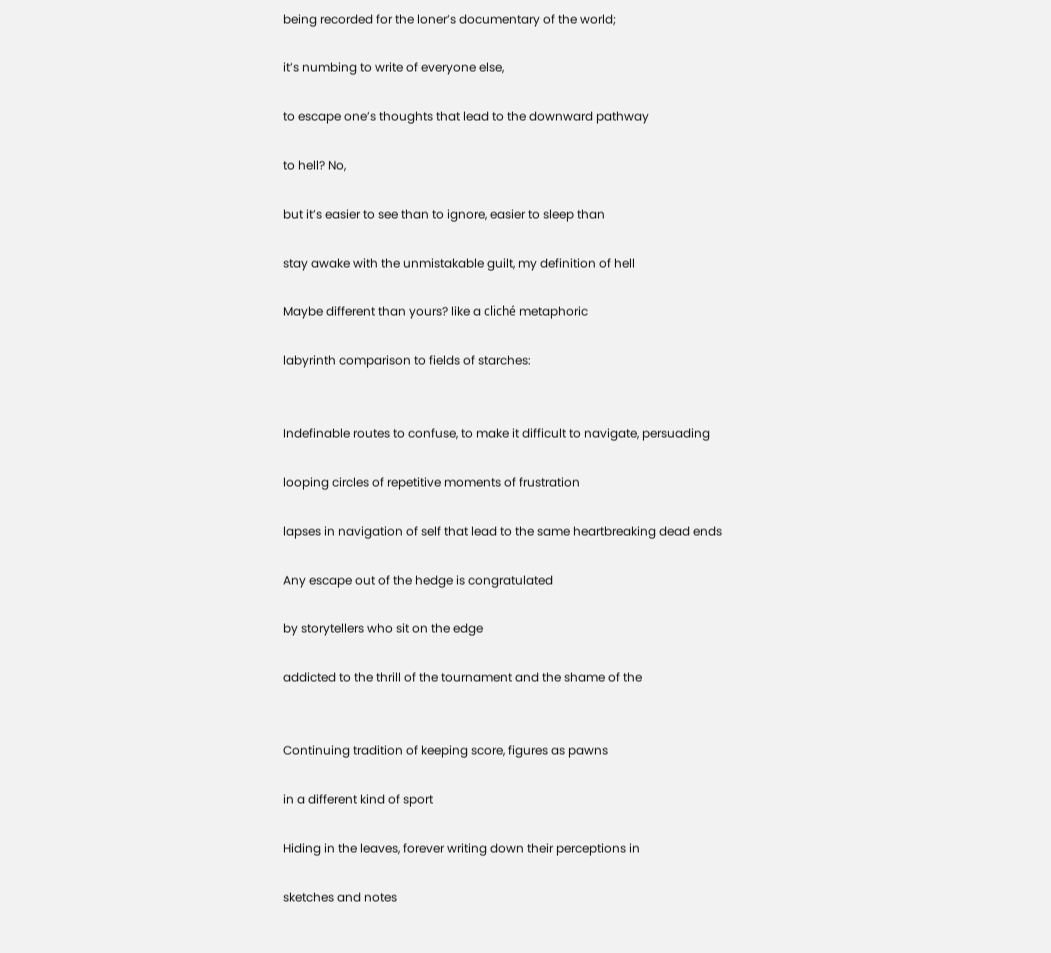being recorded for the loner’s documentary of the world;

it’s numbing to write of everyone else,

to escape one’s thoughts that lead to the downward pathway

to hell? No,

but it’s easier to see than to ignore, easier to sleep than

stay awake with the unmistakable guilt, my definition of hell

Maybe different than yours? like a cliché metaphoric

labyrinth comparison to fields of starches:


Indefinable routes to confuse, to make it difficult to navigate, persuading

looping circles of repetitive moments of frustration

lapses in navigation of self that lead to the same heartbreaking dead ends

Any escape out of the hedge is congratulated

by storytellers who sit on the edge

addicted to the thrill of the tournament and the shame of the


Continuing tradition of keeping score, figures as pawns

in a different kind of sport

Hiding in the leaves, forever writing down their perceptions in

sketches and notes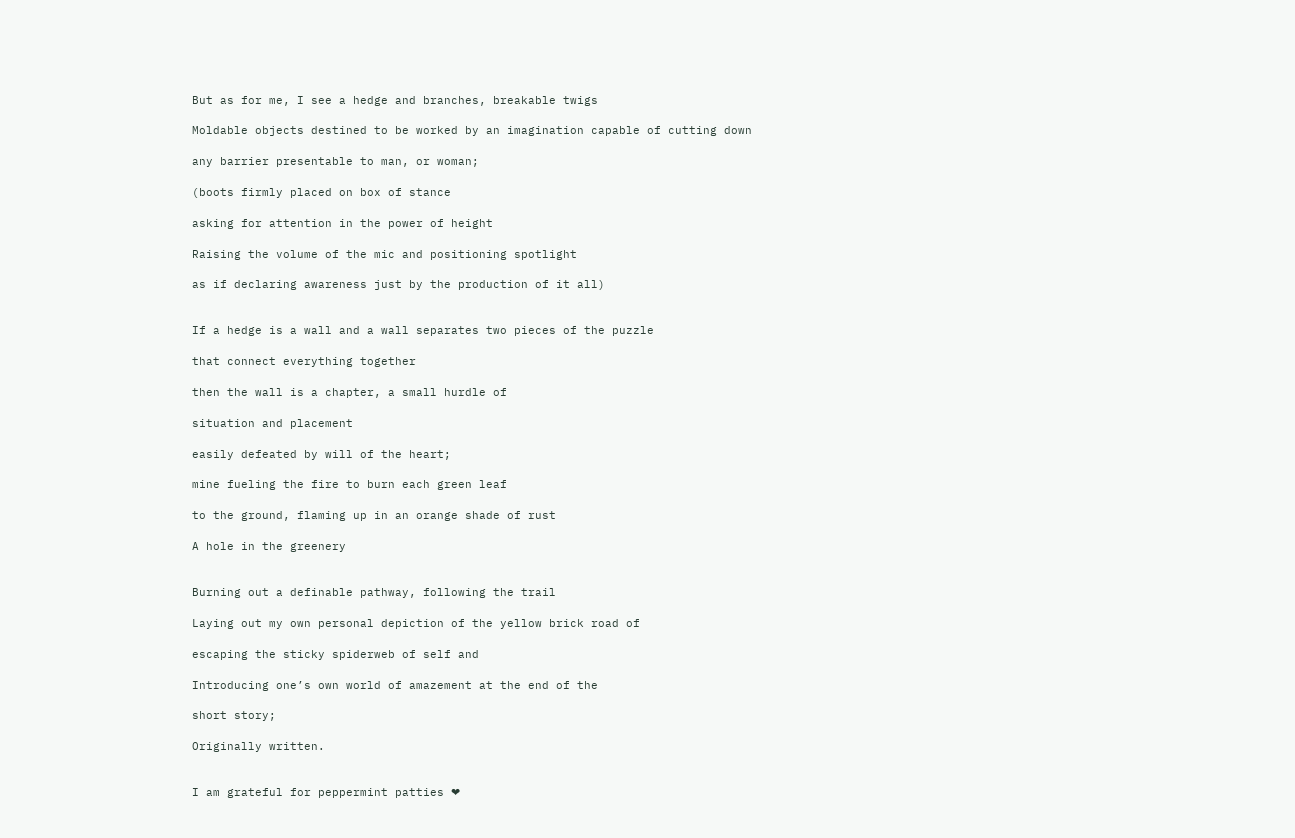But as for me, I see a hedge and branches, breakable twigs

Moldable objects destined to be worked by an imagination capable of cutting down

any barrier presentable to man, or woman;

(boots firmly placed on box of stance

asking for attention in the power of height

Raising the volume of the mic and positioning spotlight

as if declaring awareness just by the production of it all)


If a hedge is a wall and a wall separates two pieces of the puzzle

that connect everything together

then the wall is a chapter, a small hurdle of

situation and placement

easily defeated by will of the heart;

mine fueling the fire to burn each green leaf

to the ground, flaming up in an orange shade of rust

A hole in the greenery


Burning out a definable pathway, following the trail

Laying out my own personal depiction of the yellow brick road of

escaping the sticky spiderweb of self and

Introducing one’s own world of amazement at the end of the

short story;

Originally written.


I am grateful for peppermint patties ❤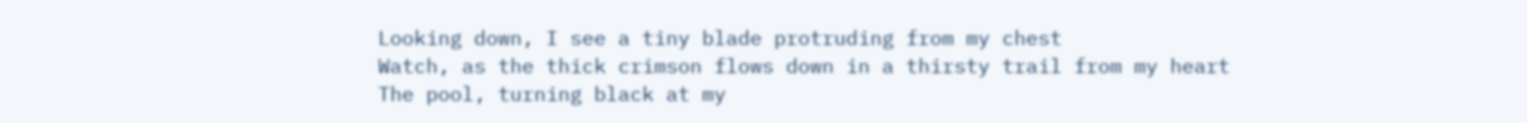Looking down, I see a tiny blade protruding from my chest
Watch, as the thick crimson flows down in a thirsty trail from my heart
The pool, turning black at my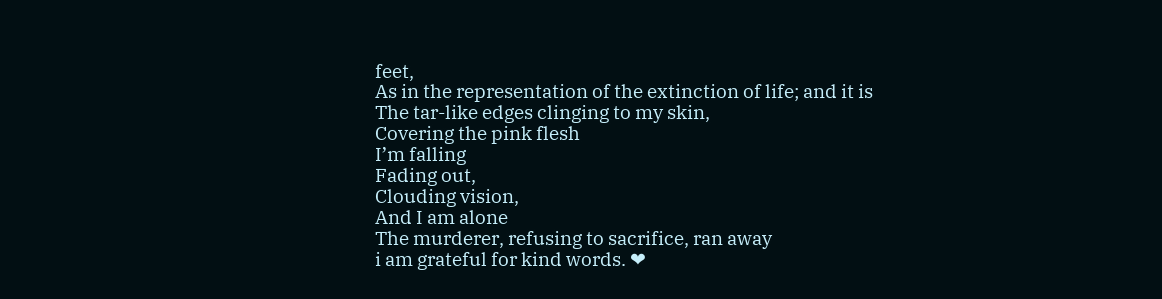feet,
As in the representation of the extinction of life; and it is
The tar-like edges clinging to my skin,
Covering the pink flesh
I’m falling
Fading out,
Clouding vision,
And I am alone
The murderer, refusing to sacrifice, ran away
i am grateful for kind words. ❤